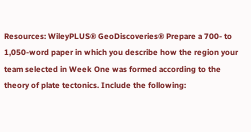Resources: WileyPLUS® GeoDiscoveries® Prepare a 700- to 1,050-word paper in which you describe how the region your team selected in Week One was formed according to the theory of plate tectonics. Include the following: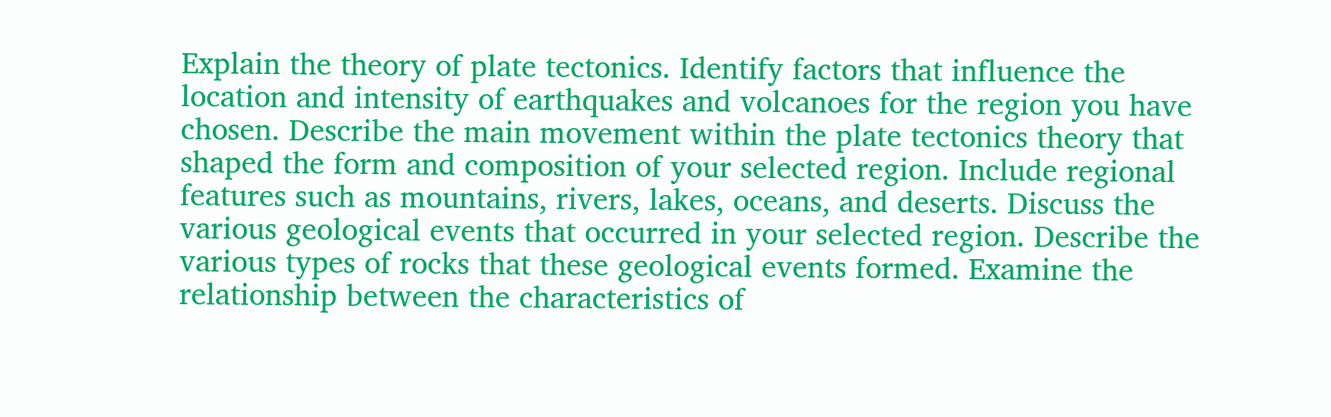Explain the theory of plate tectonics. Identify factors that influence the location and intensity of earthquakes and volcanoes for the region you have chosen. Describe the main movement within the plate tectonics theory that shaped the form and composition of your selected region. Include regional features such as mountains, rivers, lakes, oceans, and deserts. Discuss the various geological events that occurred in your selected region. Describe the various types of rocks that these geological events formed. Examine the relationship between the characteristics of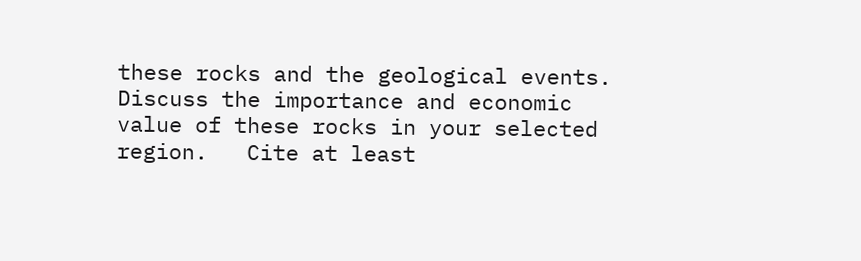these rocks and the geological events. Discuss the importance and economic value of these rocks in your selected region.   Cite at least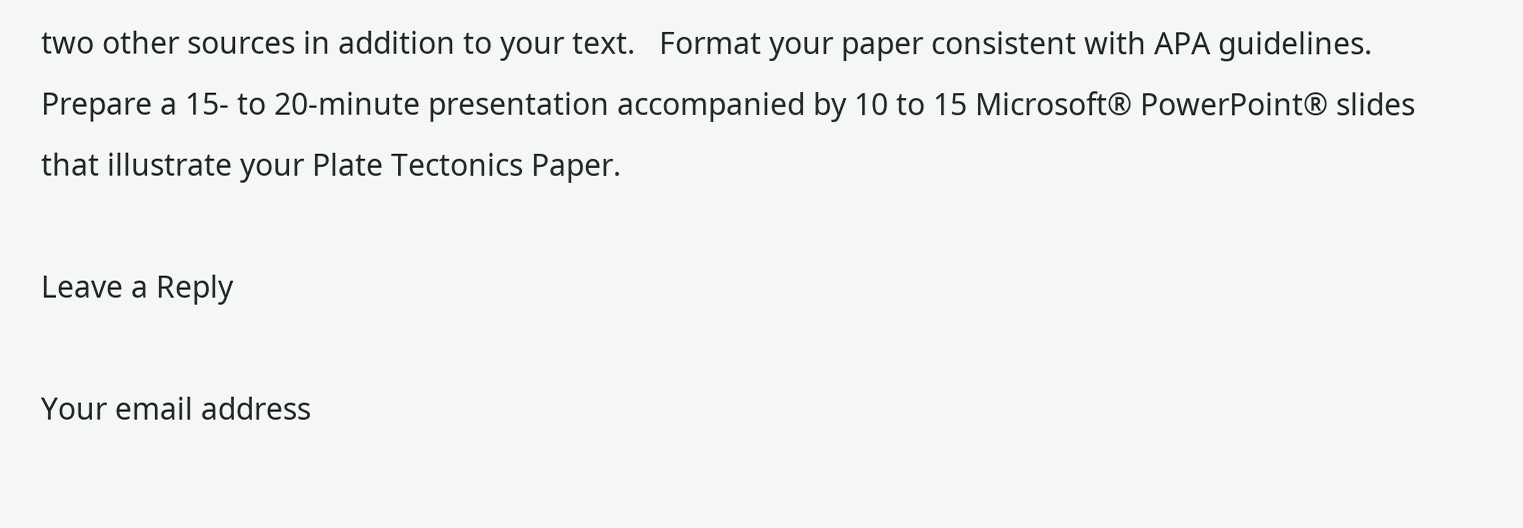two other sources in addition to your text.   Format your paper consistent with APA guidelines.   Prepare a 15- to 20-minute presentation accompanied by 10 to 15 Microsoft® PowerPoint® slides that illustrate your Plate Tectonics Paper.

Leave a Reply

Your email address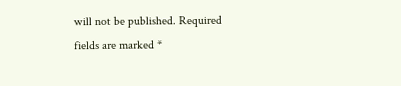will not be published. Required fields are marked *